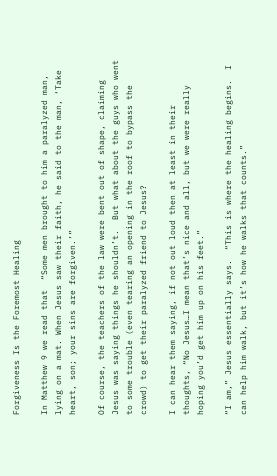Forgiveness Is the Foremost Healing

In Matthew 9 we read that  “Some men brought to him a paralyzed man, lying on a mat. When Jesus saw their faith, he said to the man, ‘Take heart, son; your sins are forgiven.’”

Of course, the teachers of the law were bent out of shape, claiming Jesus was saying things he shouldn’t.  But what about the guys who went to some trouble (even tearing an opening in the roof to bypass the crowd) to get their paralyzed friend to Jesus?

I can hear them saying, if not out loud then at least in their thoughts, “No Jesus…I mean that’s nice and all, but we were really hoping you’d get him up on his feet.”

“I am,” Jesus essentially says.  “This is where the healing begins.  I can help him walk, but it’s how he walks that counts.”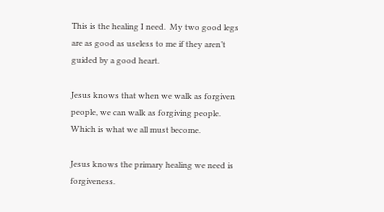This is the healing I need.  My two good legs are as good as useless to me if they aren’t guided by a good heart.

Jesus knows that when we walk as forgiven people, we can walk as forgiving people.  Which is what we all must become.

Jesus knows the primary healing we need is forgiveness.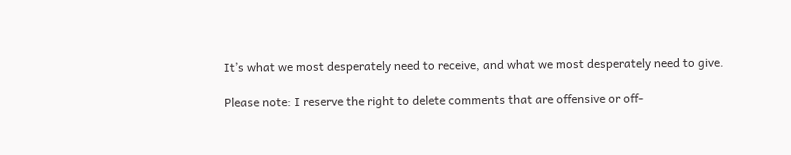It’s what we most desperately need to receive, and what we most desperately need to give.

Please note: I reserve the right to delete comments that are offensive or off-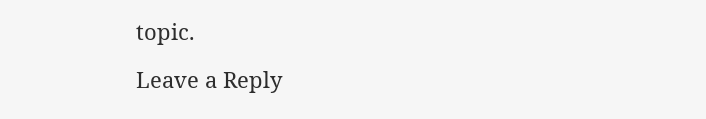topic.

Leave a Reply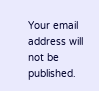Your email address will not be published.